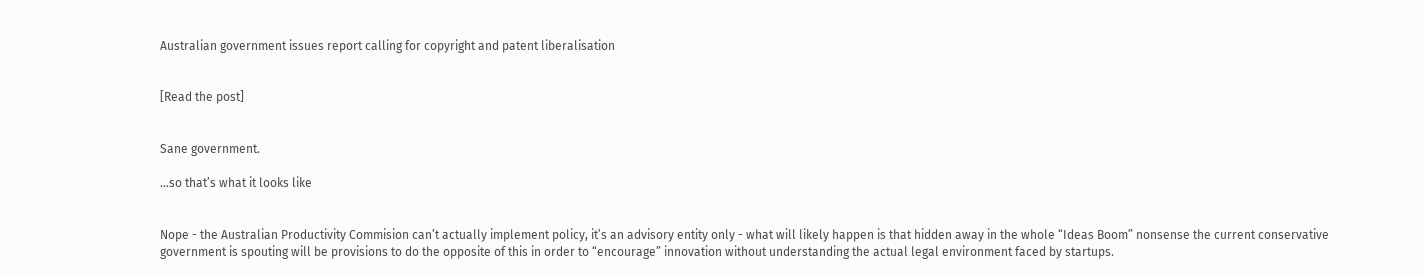Australian government issues report calling for copyright and patent liberalisation


[Read the post]


Sane government.

…so that’s what it looks like


Nope - the Australian Productivity Commision can’t actually implement policy, it’s an advisory entity only - what will likely happen is that hidden away in the whole “Ideas Boom” nonsense the current conservative government is spouting will be provisions to do the opposite of this in order to “encourage” innovation without understanding the actual legal environment faced by startups.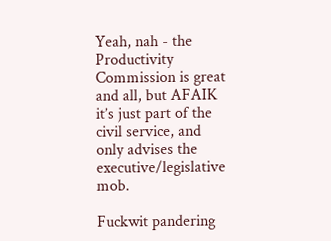Yeah, nah - the Productivity Commission is great and all, but AFAIK it’s just part of the civil service, and only advises the executive/legislative mob.

Fuckwit pandering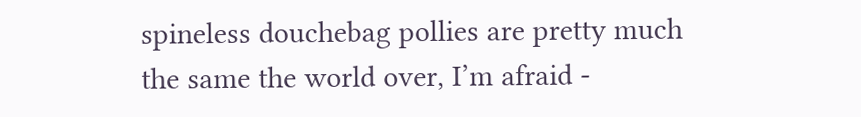spineless douchebag pollies are pretty much the same the world over, I’m afraid -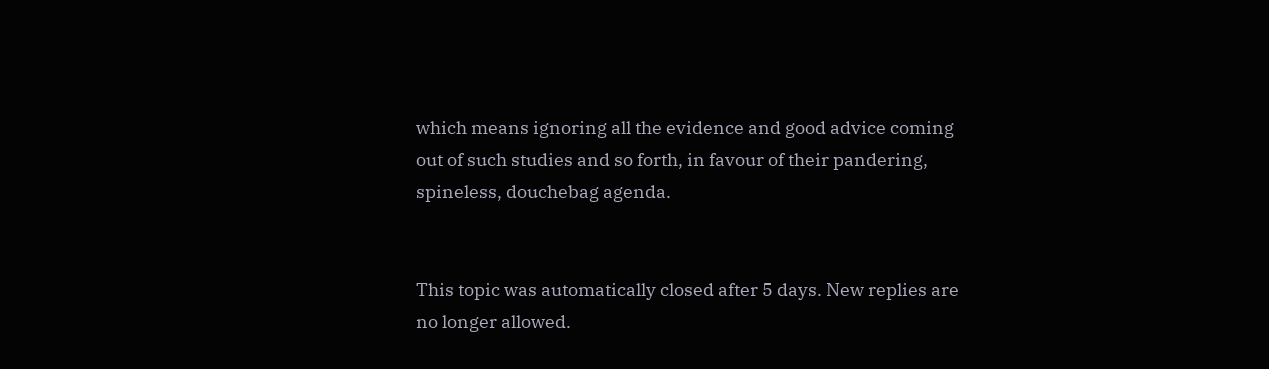which means ignoring all the evidence and good advice coming out of such studies and so forth, in favour of their pandering, spineless, douchebag agenda.


This topic was automatically closed after 5 days. New replies are no longer allowed.